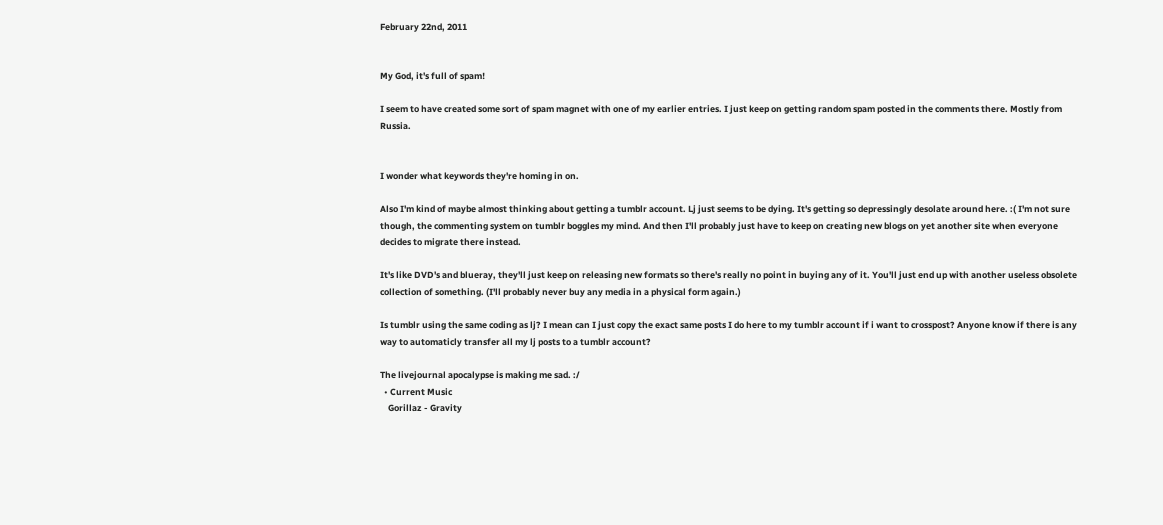February 22nd, 2011


My God, it's full of spam!

I seem to have created some sort of spam magnet with one of my earlier entries. I just keep on getting random spam posted in the comments there. Mostly from Russia.


I wonder what keywords they're homing in on.

Also I'm kind of maybe almost thinking about getting a tumblr account. Lj just seems to be dying. It's getting so depressingly desolate around here. :( I'm not sure though, the commenting system on tumblr boggles my mind. And then I'll probably just have to keep on creating new blogs on yet another site when everyone decides to migrate there instead.

It's like DVD's and blueray, they'll just keep on releasing new formats so there's really no point in buying any of it. You'll just end up with another useless obsolete collection of something. (I'll probably never buy any media in a physical form again.)

Is tumblr using the same coding as lj? I mean can I just copy the exact same posts I do here to my tumblr account if i want to crosspost? Anyone know if there is any way to automaticly transfer all my lj posts to a tumblr account?

The livejournal apocalypse is making me sad. :/
  • Current Music
    Gorillaz - Gravity